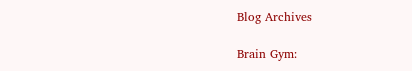Blog Archives

Brain Gym: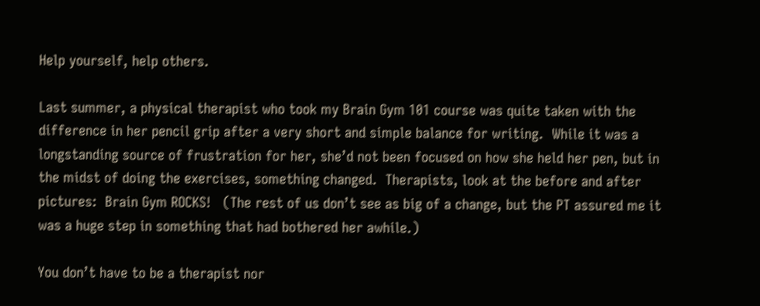Help yourself, help others.

Last summer, a physical therapist who took my Brain Gym 101 course was quite taken with the difference in her pencil grip after a very short and simple balance for writing.  While it was a longstanding source of frustration for her, she’d not been focused on how she held her pen, but in the midst of doing the exercises, something changed.  Therapists, look at the before and after pictures:  Brain Gym ROCKS!   (The rest of us don’t see as big of a change, but the PT assured me it was a huge step in something that had bothered her awhile.)

You don’t have to be a therapist nor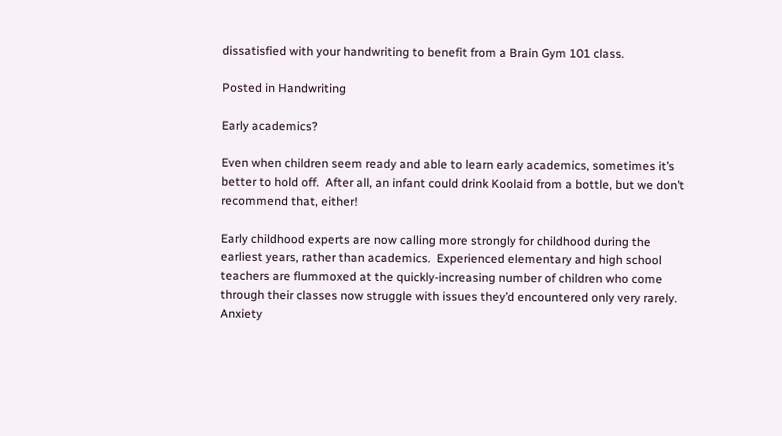dissatisfied with your handwriting to benefit from a Brain Gym 101 class.

Posted in Handwriting

Early academics?

Even when children seem ready and able to learn early academics, sometimes it’s better to hold off.  After all, an infant could drink Koolaid from a bottle, but we don’t recommend that, either!

Early childhood experts are now calling more strongly for childhood during the earliest years, rather than academics.  Experienced elementary and high school teachers are flummoxed at the quickly-increasing number of children who come through their classes now struggle with issues they’d encountered only very rarely.  Anxiety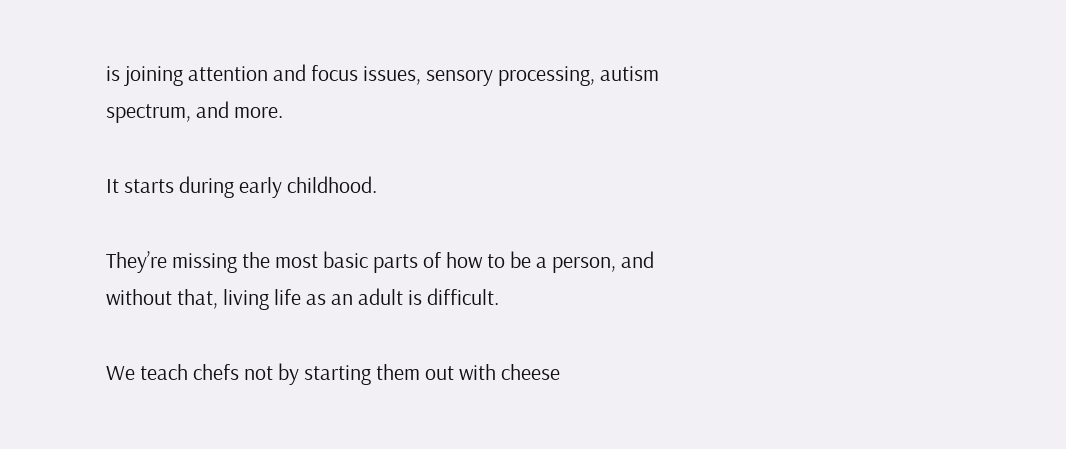is joining attention and focus issues, sensory processing, autism spectrum, and more.

It starts during early childhood.

They’re missing the most basic parts of how to be a person, and without that, living life as an adult is difficult.

We teach chefs not by starting them out with cheese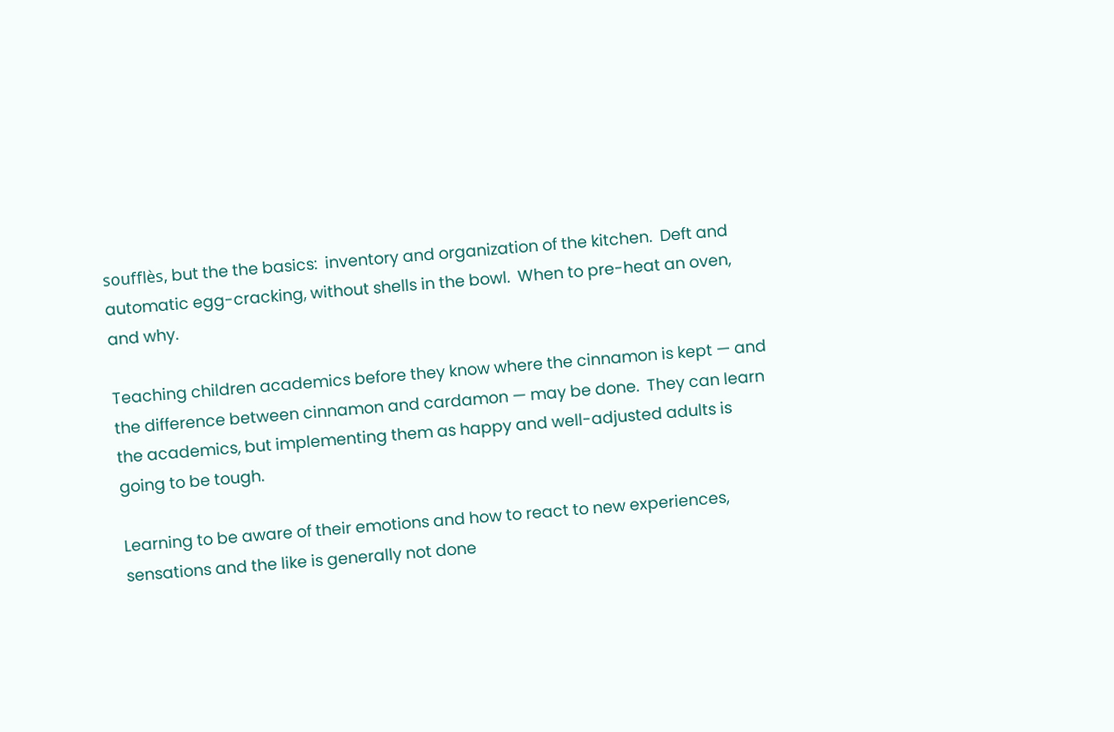soufflès, but the the basics:  inventory and organization of the kitchen.  Deft and automatic egg-cracking, without shells in the bowl.  When to pre-heat an oven, and why.

Teaching children academics before they know where the cinnamon is kept — and the difference between cinnamon and cardamon — may be done.  They can learn the academics, but implementing them as happy and well-adjusted adults is going to be tough.

Learning to be aware of their emotions and how to react to new experiences, sensations and the like is generally not done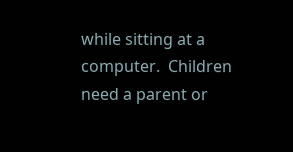while sitting at a computer.  Children need a parent or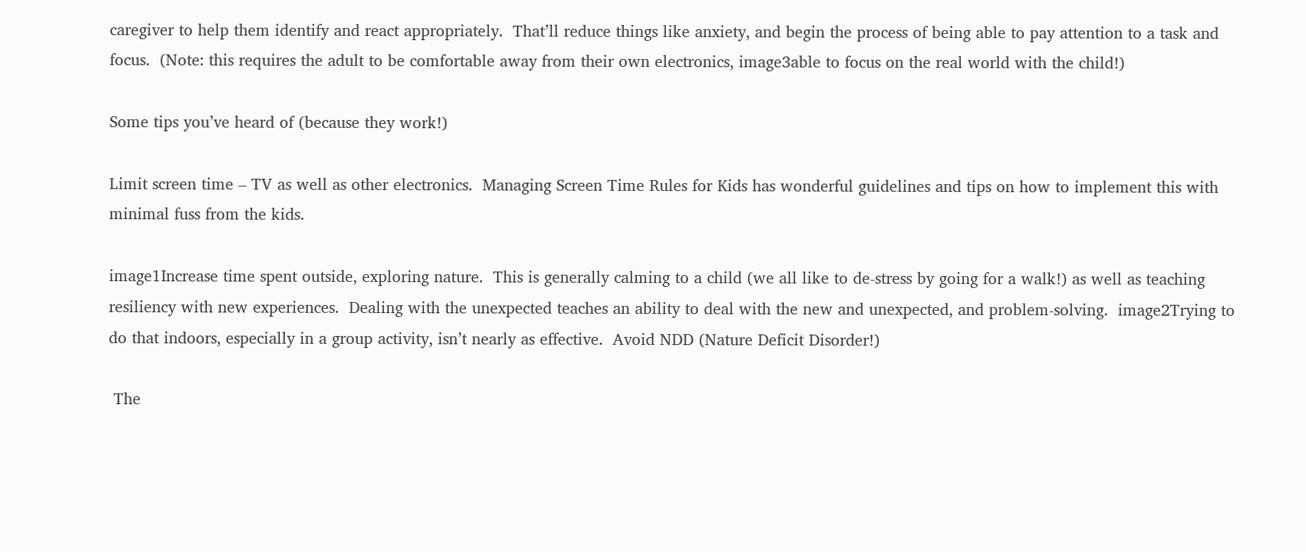caregiver to help them identify and react appropriately.  That’ll reduce things like anxiety, and begin the process of being able to pay attention to a task and focus.  (Note: this requires the adult to be comfortable away from their own electronics, image3able to focus on the real world with the child!)

Some tips you’ve heard of (because they work!)

Limit screen time – TV as well as other electronics.  Managing Screen Time Rules for Kids has wonderful guidelines and tips on how to implement this with minimal fuss from the kids.

image1Increase time spent outside, exploring nature.  This is generally calming to a child (we all like to de-stress by going for a walk!) as well as teaching resiliency with new experiences.  Dealing with the unexpected teaches an ability to deal with the new and unexpected, and problem-solving.  image2Trying to do that indoors, especially in a group activity, isn’t nearly as effective.  Avoid NDD (Nature Deficit Disorder!)

 The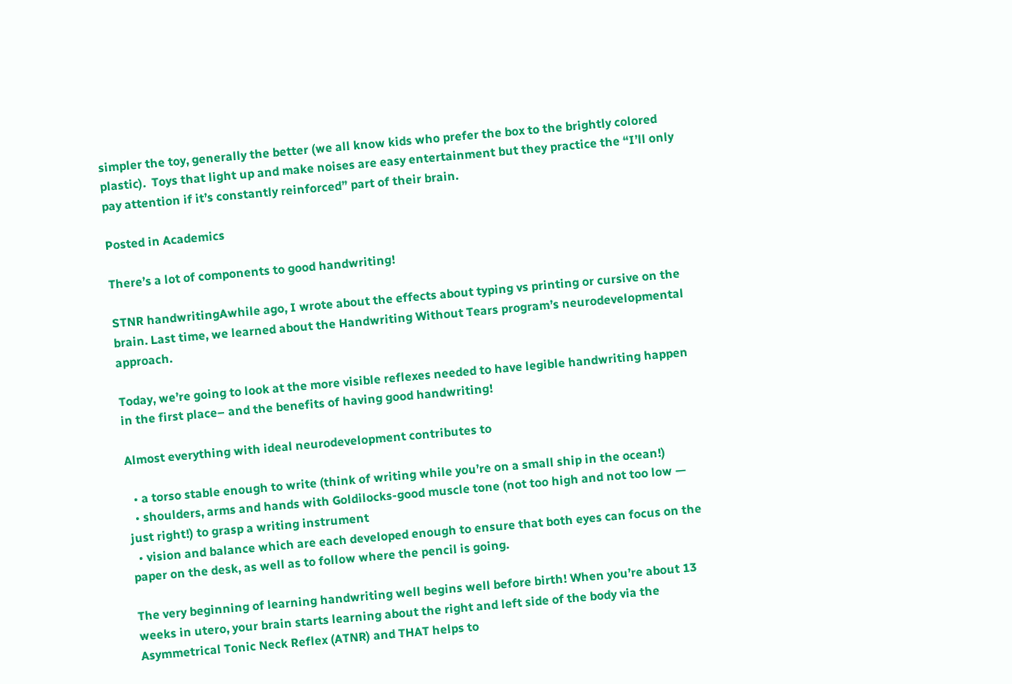simpler the toy, generally the better (we all know kids who prefer the box to the brightly colored plastic).  Toys that light up and make noises are easy entertainment but they practice the “I’ll only pay attention if it’s constantly reinforced” part of their brain.

Posted in Academics

There’s a lot of components to good handwriting!

STNR handwritingAwhile ago, I wrote about the effects about typing vs printing or cursive on the brain. Last time, we learned about the Handwriting Without Tears program’s neurodevelopmental approach.

Today, we’re going to look at the more visible reflexes needed to have legible handwriting happen in the first place– and the benefits of having good handwriting!

Almost everything with ideal neurodevelopment contributes to

  • a torso stable enough to write (think of writing while you’re on a small ship in the ocean!)
  • shoulders, arms and hands with Goldilocks-good muscle tone (not too high and not too low — just right!) to grasp a writing instrument
  • vision and balance which are each developed enough to ensure that both eyes can focus on the paper on the desk, as well as to follow where the pencil is going.

The very beginning of learning handwriting well begins well before birth! When you’re about 13 weeks in utero, your brain starts learning about the right and left side of the body via the Asymmetrical Tonic Neck Reflex (ATNR) and THAT helps to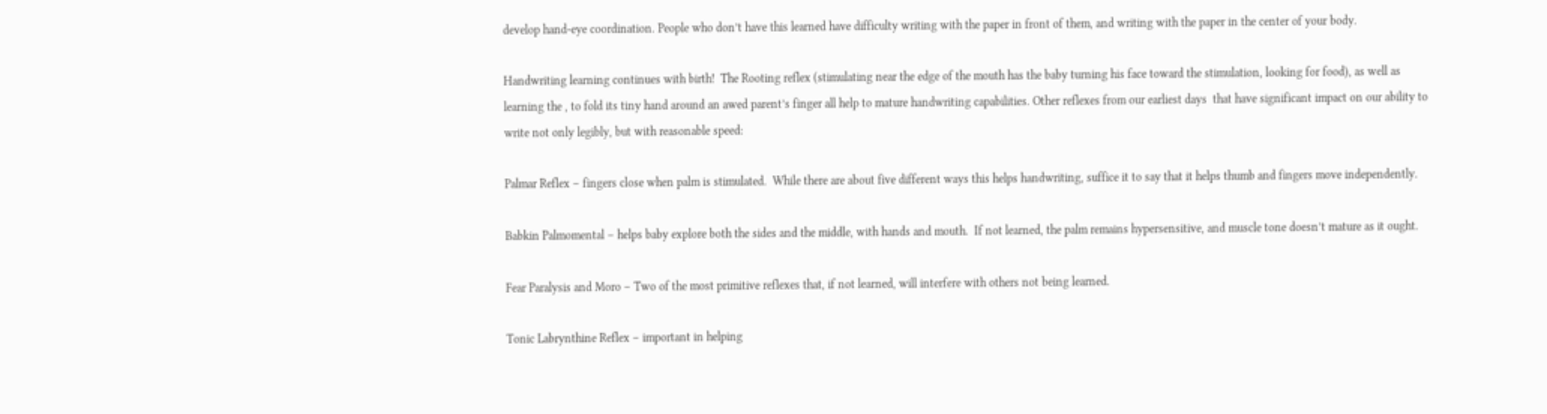develop hand-eye coordination. People who don’t have this learned have difficulty writing with the paper in front of them, and writing with the paper in the center of your body.

Handwriting learning continues with birth!  The Rooting reflex (stimulating near the edge of the mouth has the baby turning his face toward the stimulation, looking for food), as well as learning the , to fold its tiny hand around an awed parent’s finger all help to mature handwriting capabilities. Other reflexes from our earliest days  that have significant impact on our ability to write not only legibly, but with reasonable speed:

Palmar Reflex – fingers close when palm is stimulated.  While there are about five different ways this helps handwriting, suffice it to say that it helps thumb and fingers move independently.

Babkin Palmomental – helps baby explore both the sides and the middle, with hands and mouth.  If not learned, the palm remains hypersensitive, and muscle tone doesn’t mature as it ought.

Fear Paralysis and Moro – Two of the most primitive reflexes that, if not learned, will interfere with others not being learned.

Tonic Labrynthine Reflex – important in helping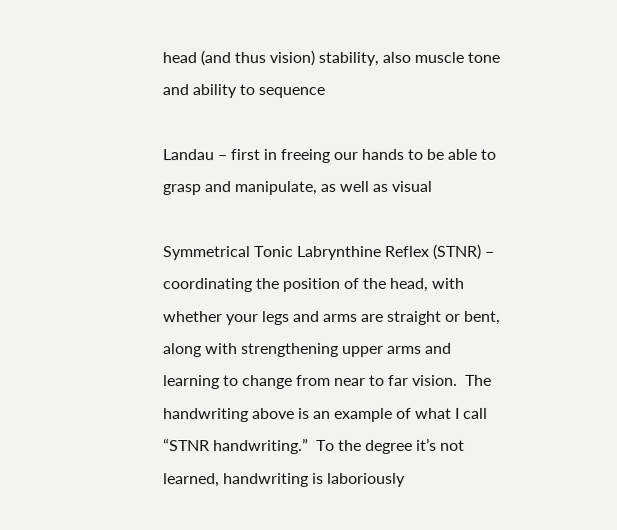head (and thus vision) stability, also muscle tone and ability to sequence

Landau – first in freeing our hands to be able to grasp and manipulate, as well as visual

Symmetrical Tonic Labrynthine Reflex (STNR) – coordinating the position of the head, with whether your legs and arms are straight or bent, along with strengthening upper arms and learning to change from near to far vision.  The handwriting above is an example of what I call “STNR handwriting.”  To the degree it’s not learned, handwriting is laboriously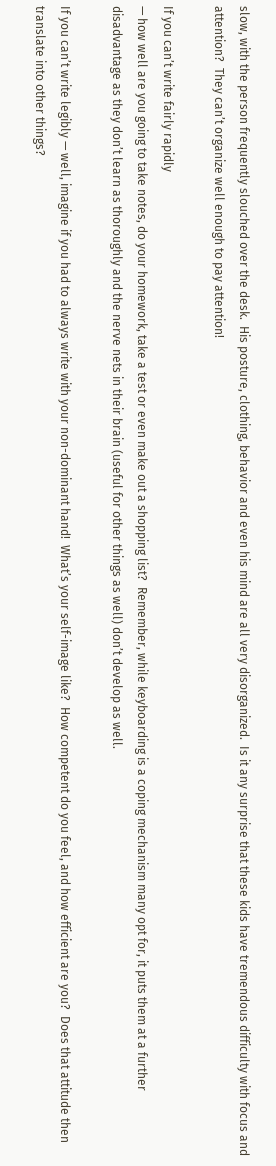slow, with the person frequently slouched over the desk.  His posture, clothing, behavior and even his mind are all very disorganized.  Is it any surprise that these kids have tremendous difficulty with focus and attention?  They can’t organize well enough to pay attention!

If you can’t write fairly rapidly
— how well are you going to take notes, do your homework, take a test or even make out a shopping list?  Remember, while keyboarding is a coping mechanism many opt for, it puts them at a further disadvantage as they don’t learn as thoroughly and the nerve nets in their brain (useful for other things as well) don’t develop as well.

If you can’t write legibly — well, imagine if you had to always write with your non-dominant hand!  What’s your self-image like?  How competent do you feel, and how efficient are you?  Does that attitude then translate into other things?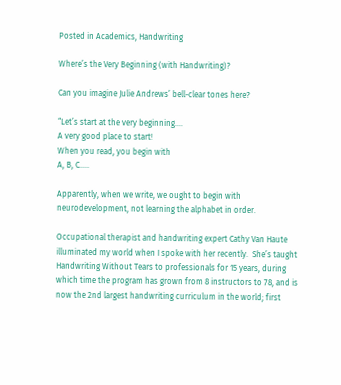Posted in Academics, Handwriting

Where’s the Very Beginning (with Handwriting)?

Can you imagine Julie Andrews’ bell-clear tones here?

“Let’s start at the very beginning….
A very good place to start!
When you read, you begin with
A, B, C…..

Apparently, when we write, we ought to begin with neurodevelopment, not learning the alphabet in order.

Occupational therapist and handwriting expert Cathy Van Haute illuminated my world when I spoke with her recently.  She’s taught Handwriting Without Tears to professionals for 15 years, during which time the program has grown from 8 instructors to 78, and is now the 2nd largest handwriting curriculum in the world; first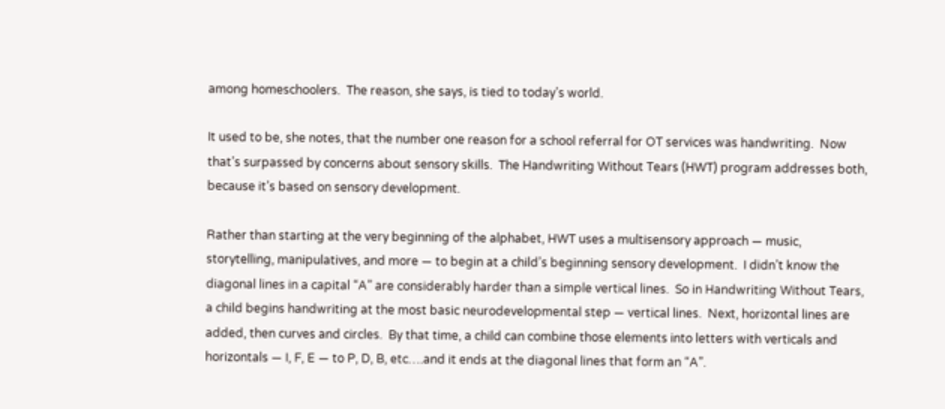among homeschoolers.  The reason, she says, is tied to today’s world.

It used to be, she notes, that the number one reason for a school referral for OT services was handwriting.  Now that’s surpassed by concerns about sensory skills.  The Handwriting Without Tears (HWT) program addresses both, because it’s based on sensory development.

Rather than starting at the very beginning of the alphabet, HWT uses a multisensory approach — music, storytelling, manipulatives, and more — to begin at a child’s beginning sensory development.  I didn’t know the diagonal lines in a capital “A” are considerably harder than a simple vertical lines.  So in Handwriting Without Tears, a child begins handwriting at the most basic neurodevelopmental step — vertical lines.  Next, horizontal lines are added, then curves and circles.  By that time, a child can combine those elements into letters with verticals and horizontals — I, F, E — to P, D, B, etc….and it ends at the diagonal lines that form an “A”.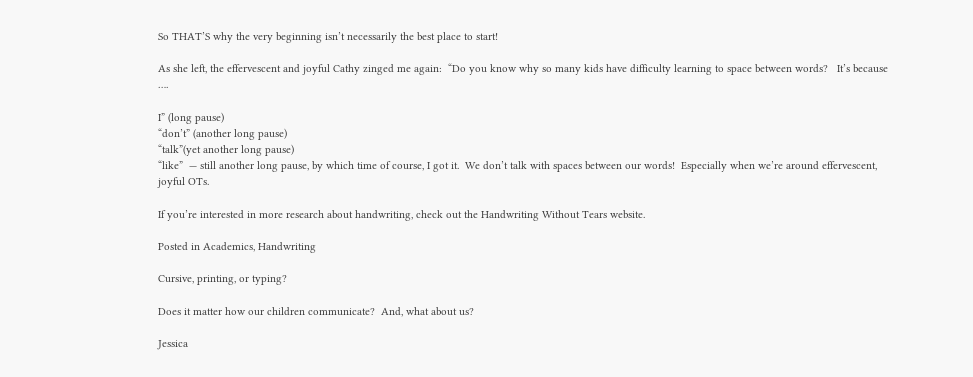So THAT’S why the very beginning isn’t necessarily the best place to start!

As she left, the effervescent and joyful Cathy zinged me again:  “Do you know why so many kids have difficulty learning to space between words?   It’s because ….

I” (long pause)
“don’t” (another long pause)
“talk”(yet another long pause)
“like”  — still another long pause, by which time of course, I got it.  We don’t talk with spaces between our words!  Especially when we’re around effervescent, joyful OTs.

If you’re interested in more research about handwriting, check out the Handwriting Without Tears website.

Posted in Academics, Handwriting

Cursive, printing, or typing?

Does it matter how our children communicate?  And, what about us?

Jessica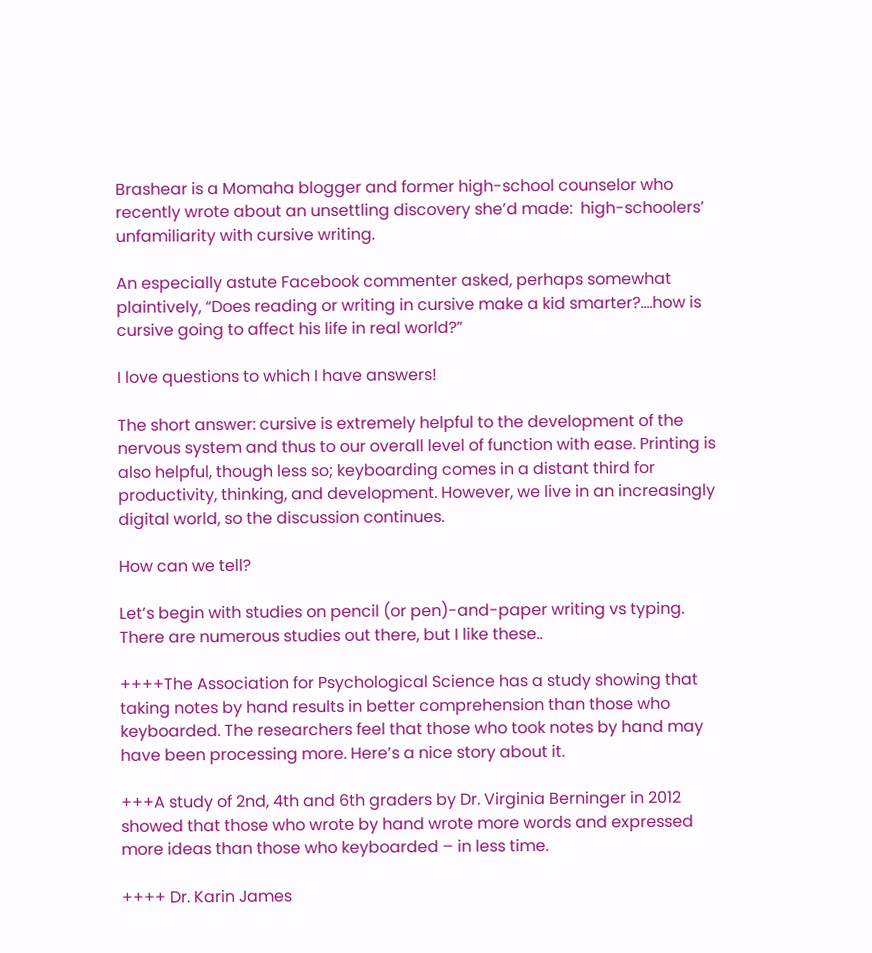Brashear is a Momaha blogger and former high-school counselor who recently wrote about an unsettling discovery she’d made:  high-schoolers’ unfamiliarity with cursive writing.

An especially astute Facebook commenter asked, perhaps somewhat plaintively, “Does reading or writing in cursive make a kid smarter?….how is cursive going to affect his life in real world?”

I love questions to which I have answers!

The short answer: cursive is extremely helpful to the development of the nervous system and thus to our overall level of function with ease. Printing is also helpful, though less so; keyboarding comes in a distant third for productivity, thinking, and development. However, we live in an increasingly digital world, so the discussion continues.

How can we tell?

Let’s begin with studies on pencil (or pen)-and-paper writing vs typing. There are numerous studies out there, but I like these..

++++The Association for Psychological Science has a study showing that taking notes by hand results in better comprehension than those who keyboarded. The researchers feel that those who took notes by hand may have been processing more. Here’s a nice story about it.

+++A study of 2nd, 4th and 6th graders by Dr. Virginia Berninger in 2012 showed that those who wrote by hand wrote more words and expressed more ideas than those who keyboarded – in less time.

++++ Dr. Karin James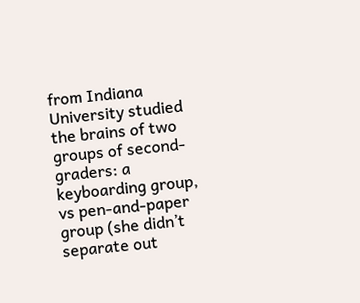from Indiana University studied the brains of two groups of second-graders: a keyboarding group, vs pen-and-paper group (she didn’t separate out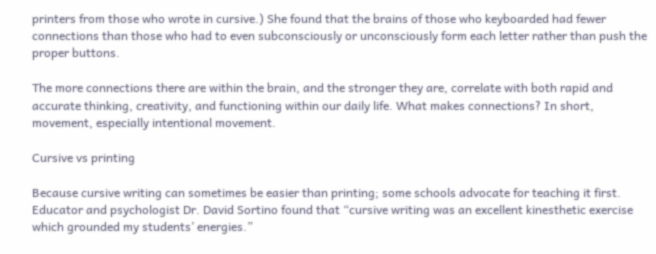printers from those who wrote in cursive.) She found that the brains of those who keyboarded had fewer connections than those who had to even subconsciously or unconsciously form each letter rather than push the proper buttons.

The more connections there are within the brain, and the stronger they are, correlate with both rapid and accurate thinking, creativity, and functioning within our daily life. What makes connections? In short, movement, especially intentional movement.

Cursive vs printing

Because cursive writing can sometimes be easier than printing; some schools advocate for teaching it first. Educator and psychologist Dr. David Sortino found that “cursive writing was an excellent kinesthetic exercise which grounded my students’ energies.”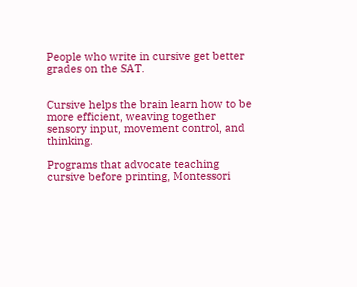People who write in cursive get better grades on the SAT.


Cursive helps the brain learn how to be more efficient, weaving together sensory input, movement control, and thinking.

Programs that advocate teaching cursive before printing, Montessori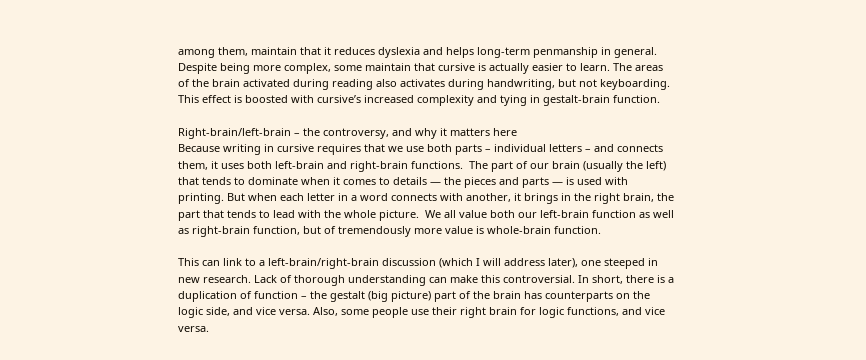among them, maintain that it reduces dyslexia and helps long-term penmanship in general. Despite being more complex, some maintain that cursive is actually easier to learn. The areas of the brain activated during reading also activates during handwriting, but not keyboarding. This effect is boosted with cursive’s increased complexity and tying in gestalt-brain function.

Right-brain/left-brain – the controversy, and why it matters here
Because writing in cursive requires that we use both parts – individual letters – and connects them, it uses both left-brain and right-brain functions.  The part of our brain (usually the left) that tends to dominate when it comes to details — the pieces and parts — is used with printing. But when each letter in a word connects with another, it brings in the right brain, the part that tends to lead with the whole picture.  We all value both our left-brain function as well as right-brain function, but of tremendously more value is whole-brain function.

This can link to a left-brain/right-brain discussion (which I will address later), one steeped in new research. Lack of thorough understanding can make this controversial. In short, there is a duplication of function – the gestalt (big picture) part of the brain has counterparts on the logic side, and vice versa. Also, some people use their right brain for logic functions, and vice versa.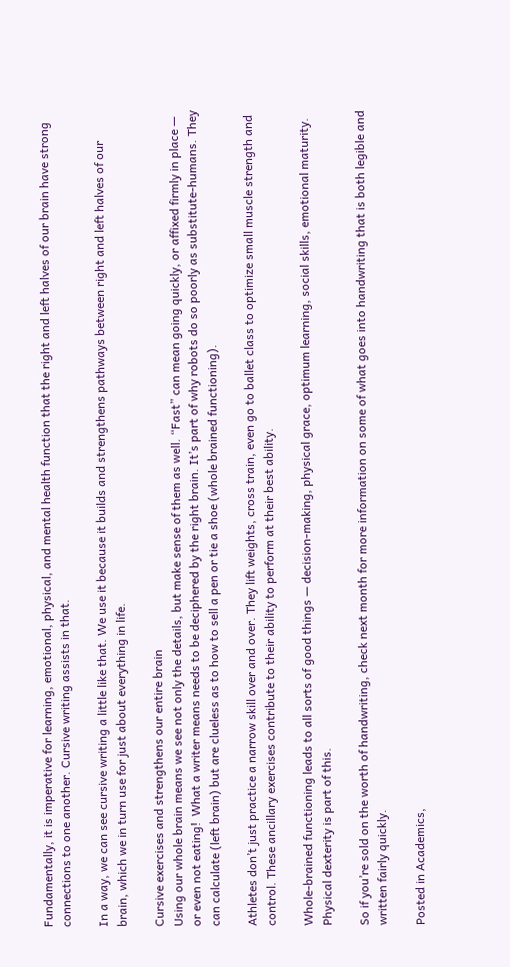Fundamentally, it is imperative for learning, emotional, physical, and mental health function that the right and left halves of our brain have strong connections to one another. Cursive writing assists in that.

In a way, we can see cursive writing a little like that. We use it because it builds and strengthens pathways between right and left halves of our brain, which we in turn use for just about everything in life.

Cursive exercises and strengthens our entire brain
Using our whole brain means we see not only the details, but make sense of them as well. “Fast” can mean going quickly, or affixed firmly in place — or even not eating!  What a writer means needs to be deciphered by the right brain. It’s part of why robots do so poorly as substitute-humans. They can calculate (left brain) but are clueless as to how to sell a pen or tie a shoe (whole brained functioning).

Athletes don’t just practice a narrow skill over and over. They lift weights, cross train, even go to ballet class to optimize small muscle strength and control. These ancillary exercises contribute to their ability to perform at their best ability.

Whole-brained functioning leads to all sorts of good things — decision-making, physical grace, optimum learning, social skills, emotional maturity. Physical dexterity is part of this.

So if you’re sold on the worth of handwriting, check next month for more information on some of what goes into handwriting that is both legible and written fairly quickly.

Posted in Academics,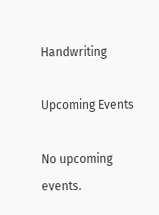Handwriting

Upcoming Events

No upcoming events.